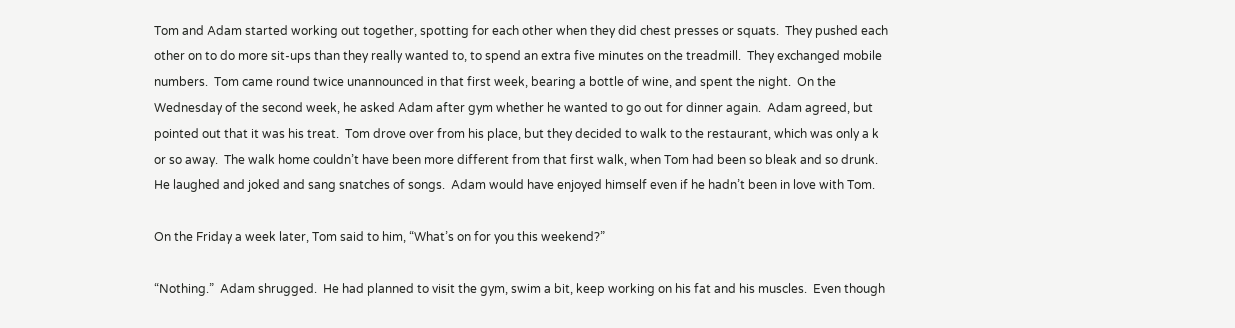Tom and Adam started working out together, spotting for each other when they did chest presses or squats.  They pushed each other on to do more sit-ups than they really wanted to, to spend an extra five minutes on the treadmill.  They exchanged mobile numbers.  Tom came round twice unannounced in that first week, bearing a bottle of wine, and spent the night.  On the Wednesday of the second week, he asked Adam after gym whether he wanted to go out for dinner again.  Adam agreed, but pointed out that it was his treat.  Tom drove over from his place, but they decided to walk to the restaurant, which was only a k or so away.  The walk home couldn’t have been more different from that first walk, when Tom had been so bleak and so drunk.  He laughed and joked and sang snatches of songs.  Adam would have enjoyed himself even if he hadn’t been in love with Tom.

On the Friday a week later, Tom said to him, “What’s on for you this weekend?”

“Nothing.”  Adam shrugged.  He had planned to visit the gym, swim a bit, keep working on his fat and his muscles.  Even though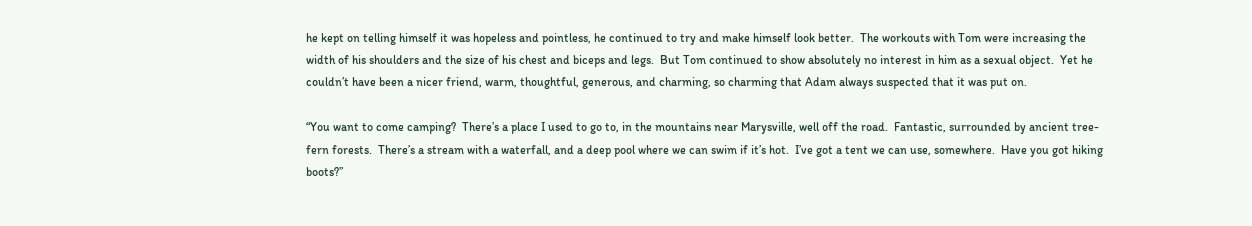he kept on telling himself it was hopeless and pointless, he continued to try and make himself look better.  The workouts with Tom were increasing the width of his shoulders and the size of his chest and biceps and legs.  But Tom continued to show absolutely no interest in him as a sexual object.  Yet he couldn’t have been a nicer friend, warm, thoughtful, generous, and charming, so charming that Adam always suspected that it was put on.

“You want to come camping?  There’s a place I used to go to, in the mountains near Marysville, well off the road.  Fantastic, surrounded by ancient tree-fern forests.  There’s a stream with a waterfall, and a deep pool where we can swim if it’s hot.  I’ve got a tent we can use, somewhere.  Have you got hiking boots?”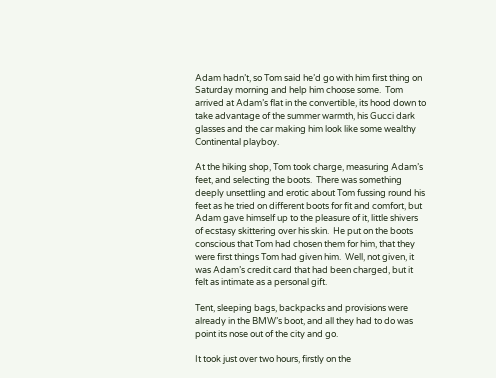Adam hadn’t, so Tom said he’d go with him first thing on Saturday morning and help him choose some.  Tom arrived at Adam’s flat in the convertible, its hood down to take advantage of the summer warmth, his Gucci dark glasses and the car making him look like some wealthy Continental playboy.

At the hiking shop, Tom took charge, measuring Adam’s feet, and selecting the boots.  There was something deeply unsettling and erotic about Tom fussing round his feet as he tried on different boots for fit and comfort, but Adam gave himself up to the pleasure of it, little shivers of ecstasy skittering over his skin.  He put on the boots conscious that Tom had chosen them for him, that they were first things Tom had given him.  Well, not given, it was Adam’s credit card that had been charged, but it felt as intimate as a personal gift.

Tent, sleeping bags, backpacks and provisions were already in the BMW’s boot, and all they had to do was point its nose out of the city and go.

It took just over two hours, firstly on the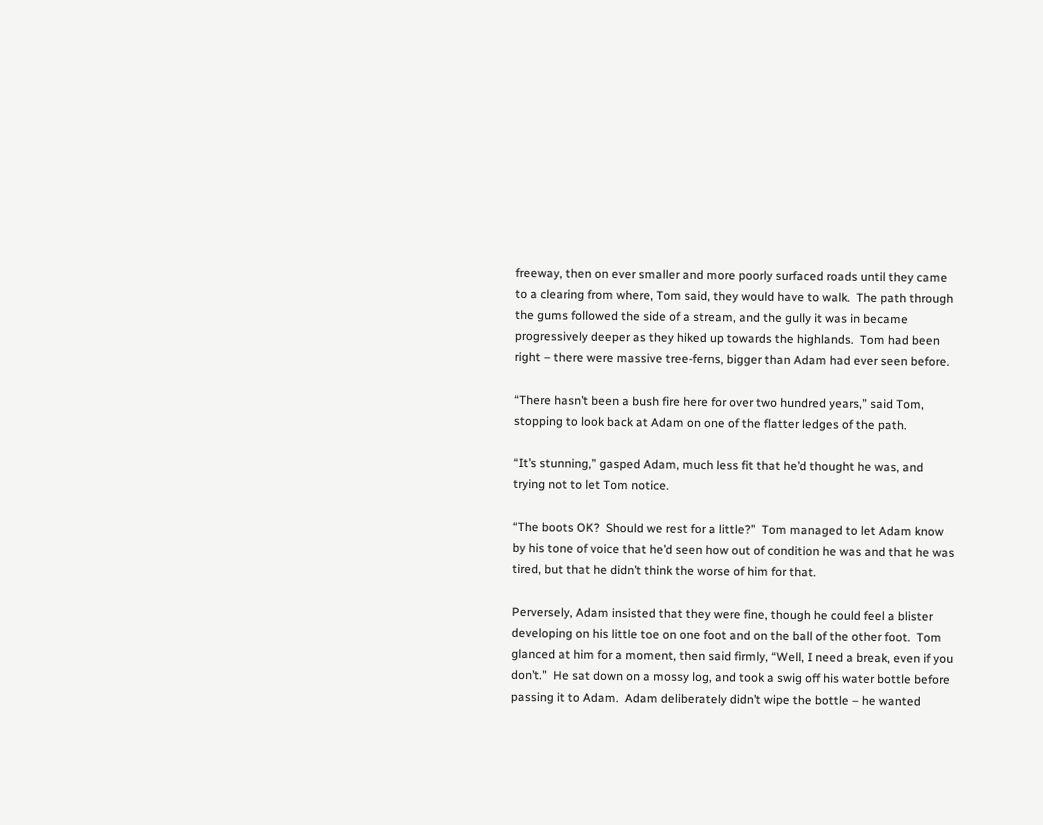freeway, then on ever smaller and more poorly surfaced roads until they came to a clearing from where, Tom said, they would have to walk.  The path through the gums followed the side of a stream, and the gully it was in became progressively deeper as they hiked up towards the highlands.  Tom had been right – there were massive tree-ferns, bigger than Adam had ever seen before.

“There hasn’t been a bush fire here for over two hundred years,” said Tom, stopping to look back at Adam on one of the flatter ledges of the path.

“It’s stunning,” gasped Adam, much less fit that he’d thought he was, and trying not to let Tom notice.

“The boots OK?  Should we rest for a little?”  Tom managed to let Adam know by his tone of voice that he’d seen how out of condition he was and that he was tired, but that he didn’t think the worse of him for that.

Perversely, Adam insisted that they were fine, though he could feel a blister developing on his little toe on one foot and on the ball of the other foot.  Tom glanced at him for a moment, then said firmly, “Well, I need a break, even if you don’t.”  He sat down on a mossy log, and took a swig off his water bottle before passing it to Adam.  Adam deliberately didn’t wipe the bottle – he wanted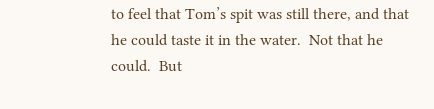to feel that Tom’s spit was still there, and that he could taste it in the water.  Not that he could.  But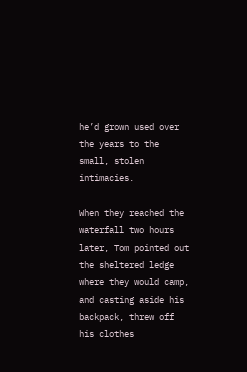he’d grown used over the years to the small, stolen intimacies.

When they reached the waterfall two hours later, Tom pointed out the sheltered ledge where they would camp, and casting aside his backpack, threw off his clothes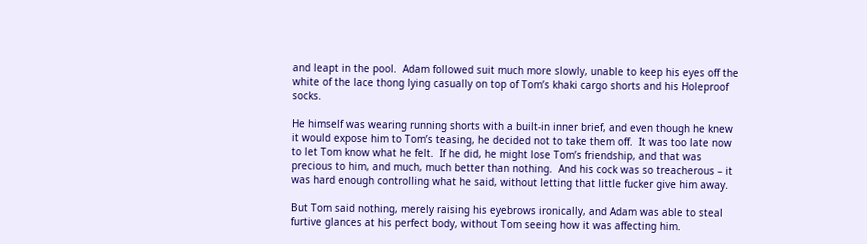and leapt in the pool.  Adam followed suit much more slowly, unable to keep his eyes off the white of the lace thong lying casually on top of Tom’s khaki cargo shorts and his Holeproof socks.

He himself was wearing running shorts with a built-in inner brief, and even though he knew it would expose him to Tom’s teasing, he decided not to take them off.  It was too late now to let Tom know what he felt.  If he did, he might lose Tom’s friendship, and that was precious to him, and much, much better than nothing.  And his cock was so treacherous – it was hard enough controlling what he said, without letting that little fucker give him away.

But Tom said nothing, merely raising his eyebrows ironically, and Adam was able to steal furtive glances at his perfect body, without Tom seeing how it was affecting him.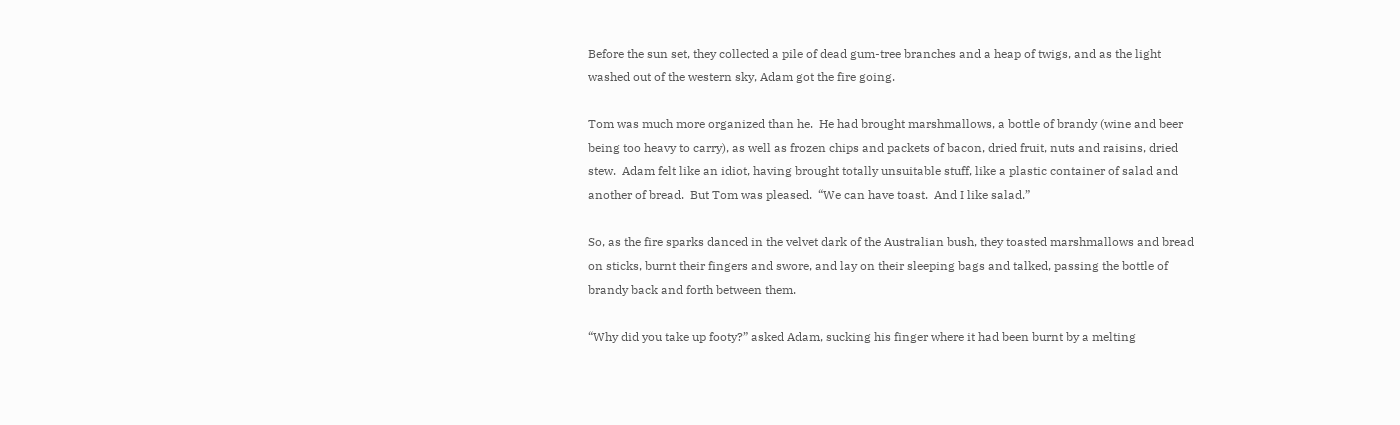Before the sun set, they collected a pile of dead gum-tree branches and a heap of twigs, and as the light washed out of the western sky, Adam got the fire going.

Tom was much more organized than he.  He had brought marshmallows, a bottle of brandy (wine and beer being too heavy to carry), as well as frozen chips and packets of bacon, dried fruit, nuts and raisins, dried stew.  Adam felt like an idiot, having brought totally unsuitable stuff, like a plastic container of salad and another of bread.  But Tom was pleased.  “We can have toast.  And I like salad.”

So, as the fire sparks danced in the velvet dark of the Australian bush, they toasted marshmallows and bread on sticks, burnt their fingers and swore, and lay on their sleeping bags and talked, passing the bottle of brandy back and forth between them.

“Why did you take up footy?” asked Adam, sucking his finger where it had been burnt by a melting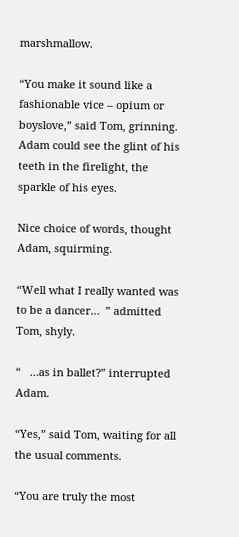marshmallow.

“You make it sound like a fashionable vice – opium or boyslove,” said Tom, grinning.  Adam could see the glint of his teeth in the firelight, the sparkle of his eyes.

Nice choice of words, thought Adam, squirming.

“Well what I really wanted was to be a dancer…  ” admitted Tom, shyly.

“   …as in ballet?” interrupted Adam.

“Yes,” said Tom, waiting for all the usual comments.

“You are truly the most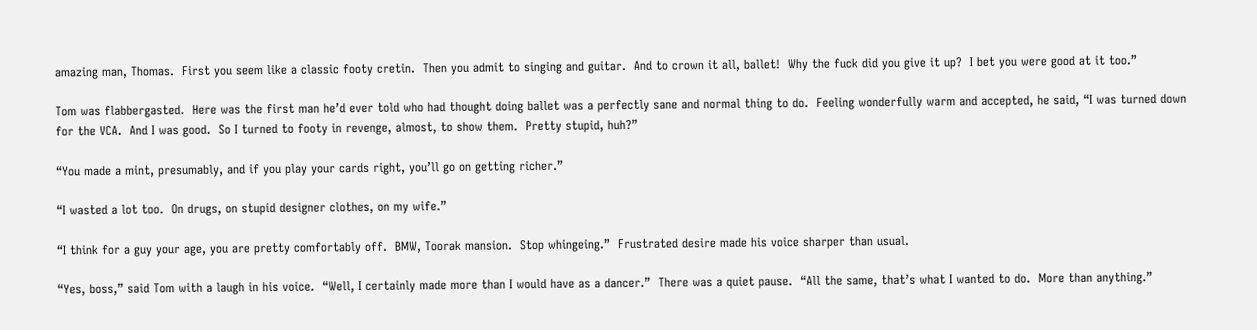amazing man, Thomas.  First you seem like a classic footy cretin.  Then you admit to singing and guitar.  And to crown it all, ballet!  Why the fuck did you give it up?  I bet you were good at it too.”

Tom was flabbergasted.  Here was the first man he’d ever told who had thought doing ballet was a perfectly sane and normal thing to do.  Feeling wonderfully warm and accepted, he said, “I was turned down for the VCA.  And I was good.  So I turned to footy in revenge, almost, to show them.  Pretty stupid, huh?”

“You made a mint, presumably, and if you play your cards right, you’ll go on getting richer.”

“I wasted a lot too.  On drugs, on stupid designer clothes, on my wife.”

“I think for a guy your age, you are pretty comfortably off.  BMW, Toorak mansion.  Stop whingeing.”  Frustrated desire made his voice sharper than usual.

“Yes, boss,” said Tom with a laugh in his voice.  “Well, I certainly made more than I would have as a dancer.”  There was a quiet pause.  “All the same, that’s what I wanted to do.  More than anything.”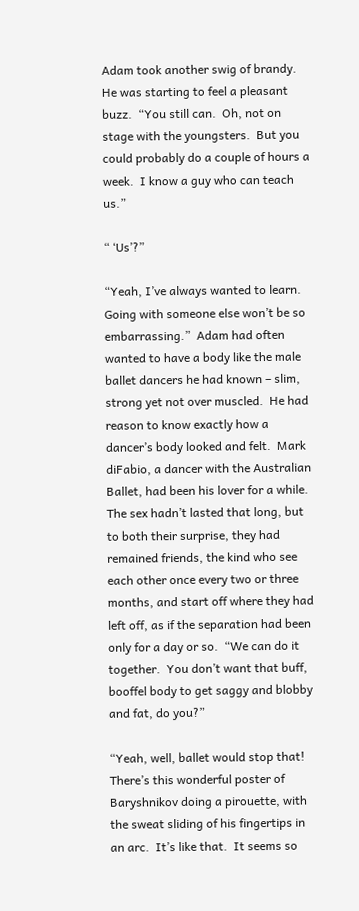Adam took another swig of brandy.  He was starting to feel a pleasant buzz.  “You still can.  Oh, not on stage with the youngsters.  But you could probably do a couple of hours a week.  I know a guy who can teach us.”

“ ‘Us’?”

“Yeah, I’ve always wanted to learn.  Going with someone else won’t be so embarrassing.”  Adam had often wanted to have a body like the male ballet dancers he had known – slim, strong yet not over muscled.  He had reason to know exactly how a dancer’s body looked and felt.  Mark diFabio, a dancer with the Australian Ballet, had been his lover for a while.  The sex hadn’t lasted that long, but to both their surprise, they had remained friends, the kind who see each other once every two or three months, and start off where they had left off, as if the separation had been only for a day or so.  “We can do it together.  You don’t want that buff, booffel body to get saggy and blobby and fat, do you?”

“Yeah, well, ballet would stop that!  There’s this wonderful poster of Baryshnikov doing a pirouette, with the sweat sliding of his fingertips in an arc.  It’s like that.  It seems so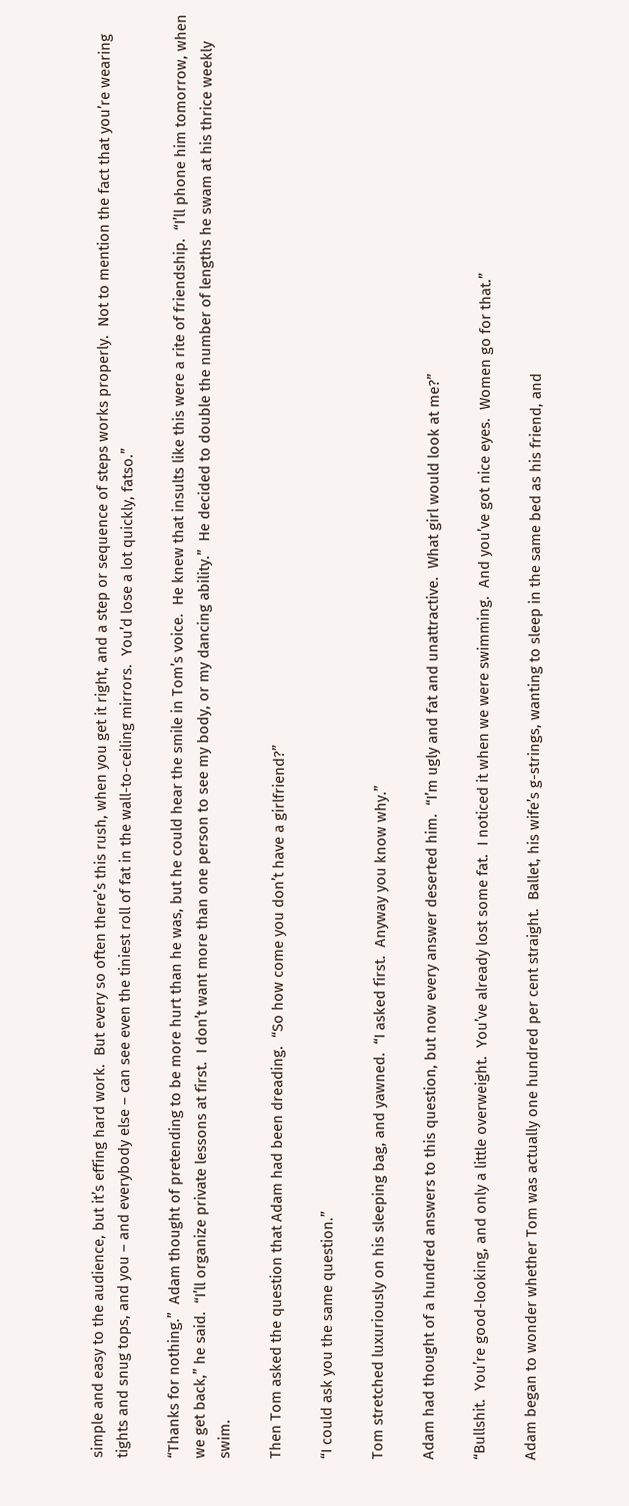simple and easy to the audience, but it’s effing hard work.  But every so often there’s this rush, when you get it right, and a step or sequence of steps works properly.  Not to mention the fact that you’re wearing tights and snug tops, and you – and everybody else – can see even the tiniest roll of fat in the wall-to-ceiling mirrors.  You’d lose a lot quickly, fatso.”

“Thanks for nothing.”  Adam thought of pretending to be more hurt than he was, but he could hear the smile in Tom’s voice.  He knew that insults like this were a rite of friendship.  “I’ll phone him tomorrow, when we get back,” he said.  “I’ll organize private lessons at first.  I don’t want more than one person to see my body, or my dancing ability.”  He decided to double the number of lengths he swam at his thrice weekly swim.

Then Tom asked the question that Adam had been dreading.  “So how come you don’t have a girlfriend?”

“I could ask you the same question.”

Tom stretched luxuriously on his sleeping bag, and yawned.  “I asked first.  Anyway you know why.”

Adam had thought of a hundred answers to this question, but now every answer deserted him.  “I’m ugly and fat and unattractive.  What girl would look at me?”

“Bullshit.  You’re good-looking, and only a little overweight.  You’ve already lost some fat.  I noticed it when we were swimming.  And you’ve got nice eyes.  Women go for that.”

Adam began to wonder whether Tom was actually one hundred per cent straight.  Ballet, his wife’s g-strings, wanting to sleep in the same bed as his friend, and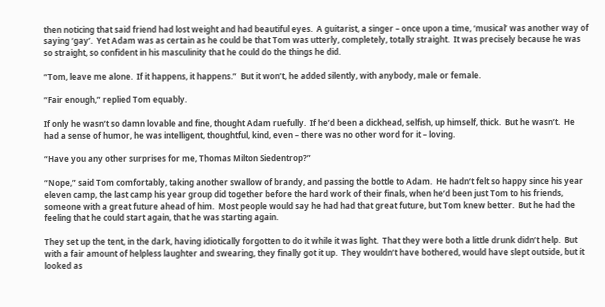then noticing that said friend had lost weight and had beautiful eyes.  A guitarist, a singer – once upon a time, ‘musical’ was another way of saying ‘gay’.  Yet Adam was as certain as he could be that Tom was utterly, completely, totally straight.  It was precisely because he was so straight, so confident in his masculinity that he could do the things he did.

“Tom, leave me alone.  If it happens, it happens.”  But it won’t, he added silently, with anybody, male or female.

“Fair enough,” replied Tom equably.

If only he wasn’t so damn lovable and fine, thought Adam ruefully.  If he’d been a dickhead, selfish, up himself, thick.  But he wasn’t.  He had a sense of humor, he was intelligent, thoughtful, kind, even – there was no other word for it – loving.

“Have you any other surprises for me, Thomas Milton Siedentrop?”

“Nope,” said Tom comfortably, taking another swallow of brandy, and passing the bottle to Adam.  He hadn’t felt so happy since his year eleven camp, the last camp his year group did together before the hard work of their finals, when he’d been just Tom to his friends, someone with a great future ahead of him.  Most people would say he had had that great future, but Tom knew better.  But he had the feeling that he could start again, that he was starting again.

They set up the tent, in the dark, having idiotically forgotten to do it while it was light.  That they were both a little drunk didn’t help.  But with a fair amount of helpless laughter and swearing, they finally got it up.  They wouldn’t have bothered, would have slept outside, but it looked as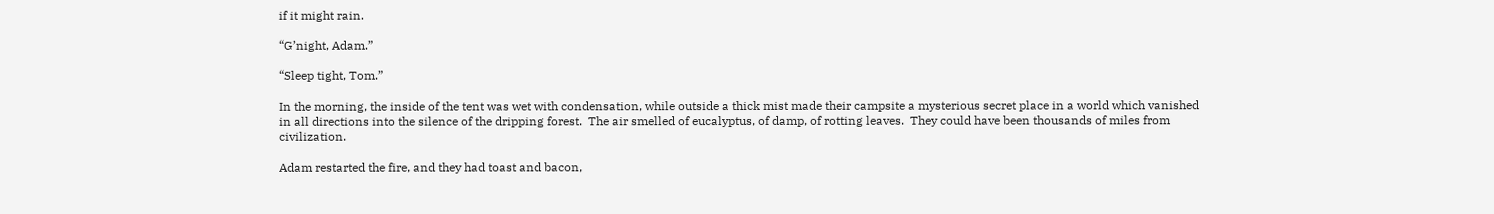if it might rain.

“G’night, Adam.”

“Sleep tight, Tom.”

In the morning, the inside of the tent was wet with condensation, while outside a thick mist made their campsite a mysterious secret place in a world which vanished in all directions into the silence of the dripping forest.  The air smelled of eucalyptus, of damp, of rotting leaves.  They could have been thousands of miles from civilization.

Adam restarted the fire, and they had toast and bacon,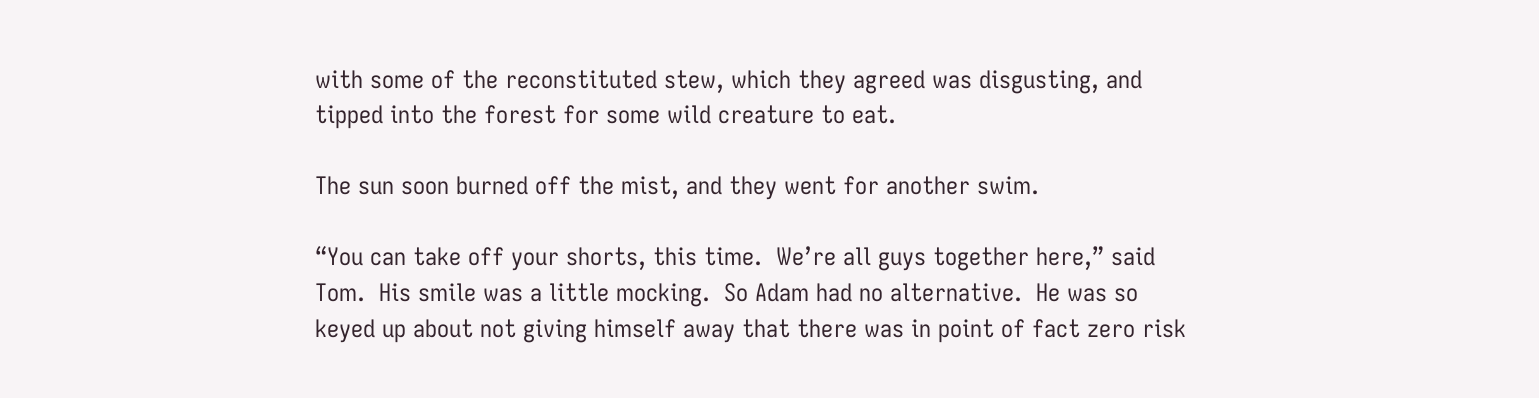with some of the reconstituted stew, which they agreed was disgusting, and tipped into the forest for some wild creature to eat.

The sun soon burned off the mist, and they went for another swim.

“You can take off your shorts, this time.  We’re all guys together here,” said Tom.  His smile was a little mocking.  So Adam had no alternative.  He was so keyed up about not giving himself away that there was in point of fact zero risk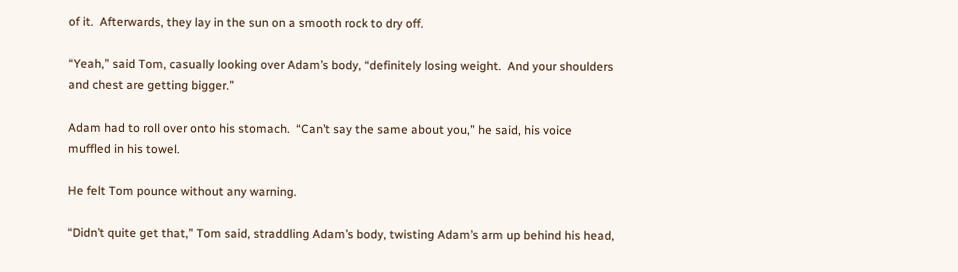of it.  Afterwards, they lay in the sun on a smooth rock to dry off.

“Yeah,” said Tom, casually looking over Adam’s body, “definitely losing weight.  And your shoulders and chest are getting bigger.”

Adam had to roll over onto his stomach.  “Can’t say the same about you,” he said, his voice muffled in his towel.

He felt Tom pounce without any warning.

“Didn’t quite get that,” Tom said, straddling Adam’s body, twisting Adam’s arm up behind his head,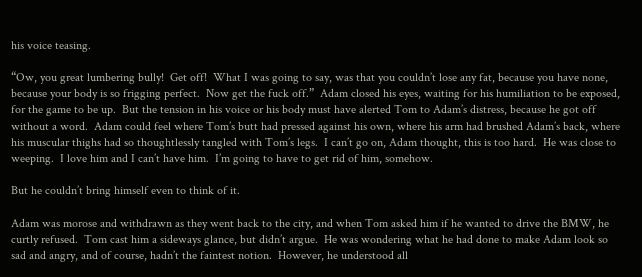his voice teasing.

“Ow, you great lumbering bully!  Get off!  What I was going to say, was that you couldn’t lose any fat, because you have none, because your body is so frigging perfect.  Now get the fuck off.”  Adam closed his eyes, waiting for his humiliation to be exposed, for the game to be up.  But the tension in his voice or his body must have alerted Tom to Adam’s distress, because he got off without a word.  Adam could feel where Tom’s butt had pressed against his own, where his arm had brushed Adam’s back, where his muscular thighs had so thoughtlessly tangled with Tom’s legs.  I can’t go on, Adam thought, this is too hard.  He was close to weeping.  I love him and I can’t have him.  I’m going to have to get rid of him, somehow.

But he couldn’t bring himself even to think of it.

Adam was morose and withdrawn as they went back to the city, and when Tom asked him if he wanted to drive the BMW, he curtly refused.  Tom cast him a sideways glance, but didn’t argue.  He was wondering what he had done to make Adam look so sad and angry, and of course, hadn’t the faintest notion.  However, he understood all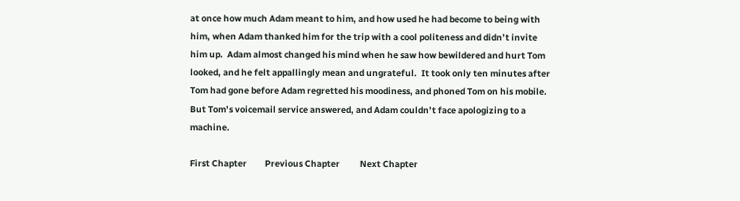at once how much Adam meant to him, and how used he had become to being with him, when Adam thanked him for the trip with a cool politeness and didn’t invite him up.  Adam almost changed his mind when he saw how bewildered and hurt Tom looked, and he felt appallingly mean and ungrateful.  It took only ten minutes after Tom had gone before Adam regretted his moodiness, and phoned Tom on his mobile.  But Tom’s voicemail service answered, and Adam couldn’t face apologizing to a machine.

First Chapter         Previous Chapter          Next Chapter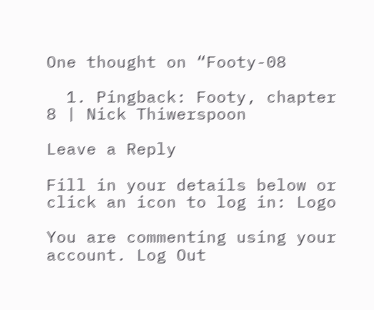One thought on “Footy-08

  1. Pingback: Footy, chapter 8 | Nick Thiwerspoon

Leave a Reply

Fill in your details below or click an icon to log in: Logo

You are commenting using your account. Log Out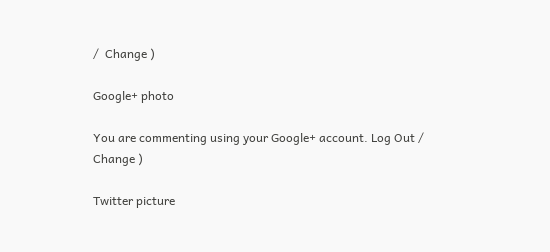/  Change )

Google+ photo

You are commenting using your Google+ account. Log Out /  Change )

Twitter picture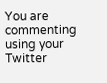You are commenting using your Twitter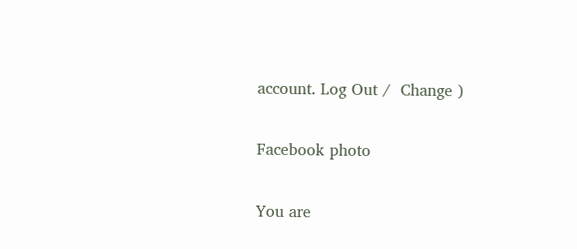account. Log Out /  Change )

Facebook photo

You are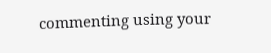commenting using your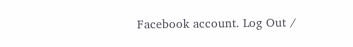Facebook account. Log Out /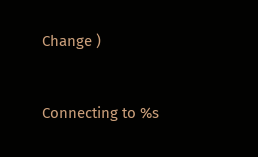Change )


Connecting to %s